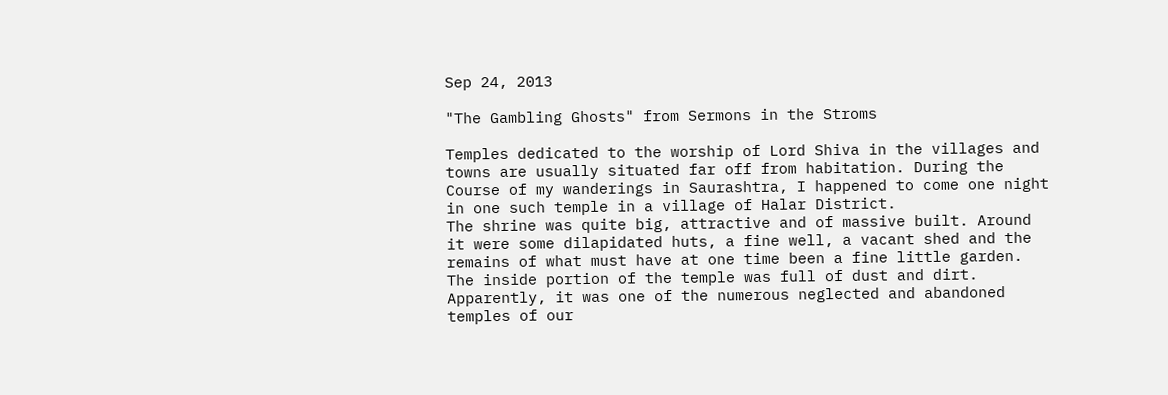Sep 24, 2013

"The Gambling Ghosts" from Sermons in the Stroms

Temples dedicated to the worship of Lord Shiva in the villages and towns are usually situated far off from habitation. During the Course of my wanderings in Saurashtra, I happened to come one night in one such temple in a village of Halar District.
The shrine was quite big, attractive and of massive built. Around it were some dilapidated huts, a fine well, a vacant shed and the remains of what must have at one time been a fine little garden. The inside portion of the temple was full of dust and dirt. Apparently, it was one of the numerous neglected and abandoned temples of our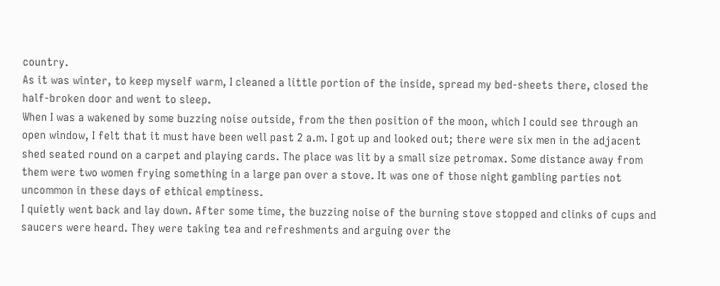country.
As it was winter, to keep myself warm, I cleaned a little portion of the inside, spread my bed-sheets there, closed the half-broken door and went to sleep.
When I was a wakened by some buzzing noise outside, from the then position of the moon, which I could see through an open window, I felt that it must have been well past 2 a.m. I got up and looked out; there were six men in the adjacent shed seated round on a carpet and playing cards. The place was lit by a small size petromax. Some distance away from them were two women frying something in a large pan over a stove. It was one of those night gambling parties not uncommon in these days of ethical emptiness.
I quietly went back and lay down. After some time, the buzzing noise of the burning stove stopped and clinks of cups and saucers were heard. They were taking tea and refreshments and arguing over the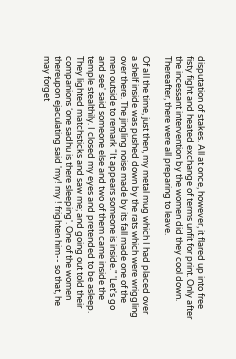disputation of stakes. All at once, however, it flared up into free fisty fight and heated exchange of terms unfit for print. Only after the incessant intervention by the women did they cool down. Thereafter, there were all preparing to leave.

Of aIl the time, just then, my metal mug which I had placed over a shelf inside was pushed down by the rats which were wriggling over there. The jingling noise made by its fall made one of the men outside to remark “It appears someone is inside." 'Let's go and see' said someone else and two of them came inside the temple stealthily. I closed my eyes and pretended to be asleep. They lighted matchsticks and saw me; and going out told their companions ‘one sadhu is there sleeping'. One of the women thereupon ejaculating said 'my! my ! frighten him-- so that, he may forget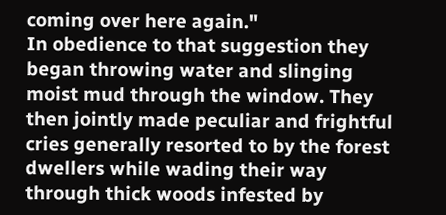coming over here again."
In obedience to that suggestion they began throwing water and slinging moist mud through the window. They then jointly made peculiar and frightful cries generally resorted to by the forest dwellers while wading their way through thick woods infested by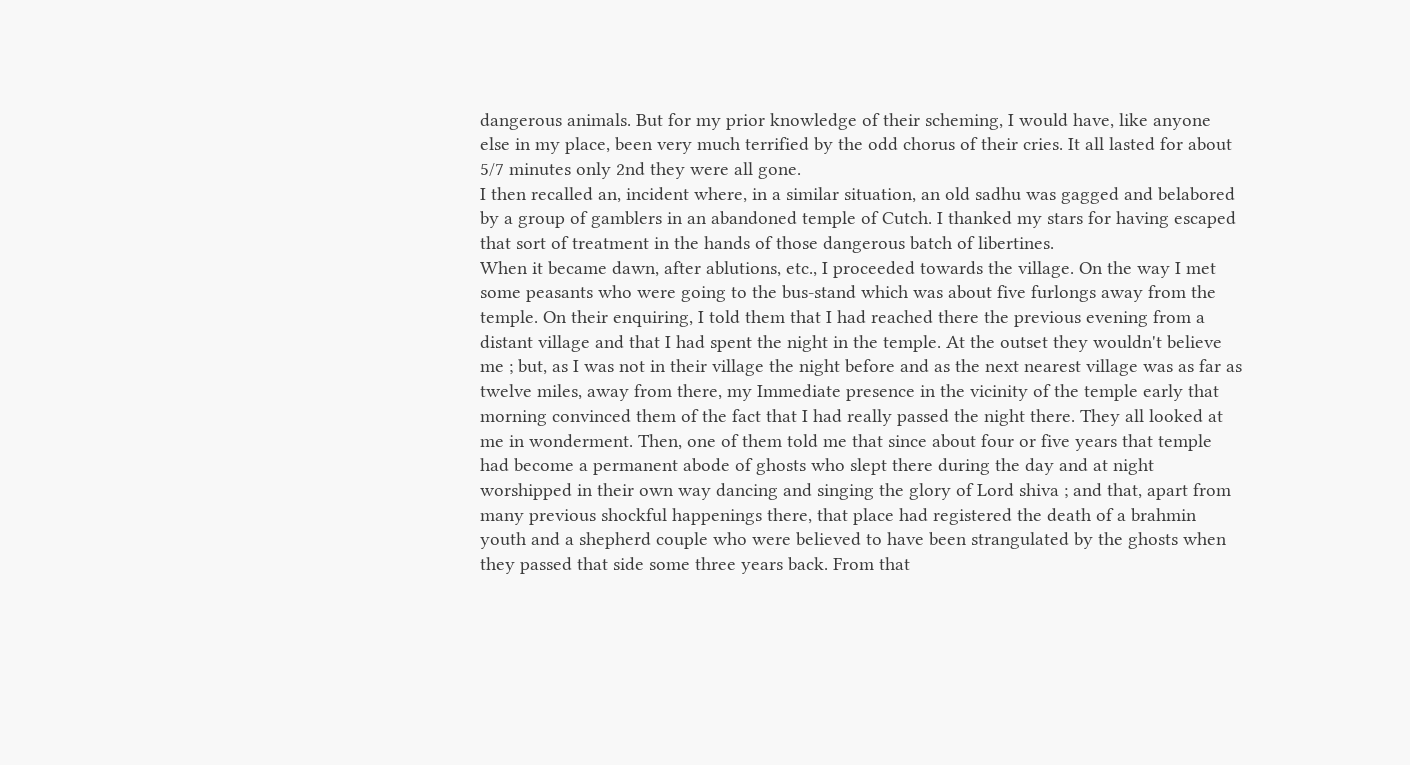dangerous animals. But for my prior knowledge of their scheming, I would have, like anyone else in my place, been very much terrified by the odd chorus of their cries. It all lasted for about 5/7 minutes only 2nd they were all gone.
I then recalled an, incident where, in a similar situation, an old sadhu was gagged and belabored by a group of gamblers in an abandoned temple of Cutch. I thanked my stars for having escaped that sort of treatment in the hands of those dangerous batch of libertines.
When it became dawn, after ablutions, etc., I proceeded towards the village. On the way I met some peasants who were going to the bus-stand which was about five furlongs away from the temple. On their enquiring, I told them that I had reached there the previous evening from a distant village and that I had spent the night in the temple. At the outset they wouldn't believe me ; but, as I was not in their village the night before and as the next nearest village was as far as twelve miles, away from there, my Immediate presence in the vicinity of the temple early that morning convinced them of the fact that I had really passed the night there. They all looked at me in wonderment. Then, one of them told me that since about four or five years that temple had become a permanent abode of ghosts who slept there during the day and at night worshipped in their own way dancing and singing the glory of Lord shiva ; and that, apart from many previous shockful happenings there, that place had registered the death of a brahmin youth and a shepherd couple who were believed to have been strangulated by the ghosts when they passed that side some three years back. From that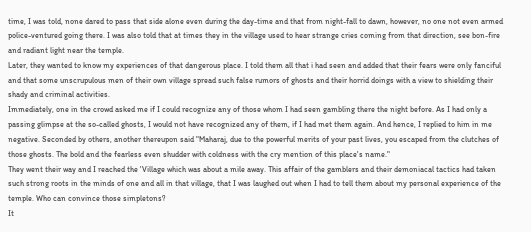time, I was told, none dared to pass that side alone even during the day-time and that from night-fall to dawn, however, no one not even armed police-ventured going there. I was also told that at times they in the village used to hear strange cries coming from that direction, see bon-fire and radiant light near the temple.
Later, they wanted to know my experiences of that dangerous place. I told them all that i had seen and added that their fears were only fanciful and that some unscrupulous men of their own village spread such false rumors of ghosts and their horrid doings with a view to shielding their shady and criminal activities.
Immediately, one in the crowd asked me if I could recognize any of those whom I had seen gambling there the night before. As I had only a passing glimpse at the so-called ghosts, I would not have recognized any of them, if I had met them again. And hence, I replied to him in me negative. Seconded by others, another thereupon said "Maharaj, due to the powerful merits of your past lives, you escaped from the clutches of those ghosts. The bold and the fearless even shudder with coldness with the cry mention of this place's name."
They went their way and I reached the 'Village which was about a mile away. This affair of the gamblers and their demoniacal tactics had taken such strong roots in the minds of one and all in that village, that I was laughed out when I had to tell them about my personal experience of the temple. Who can convince those simpletons?
It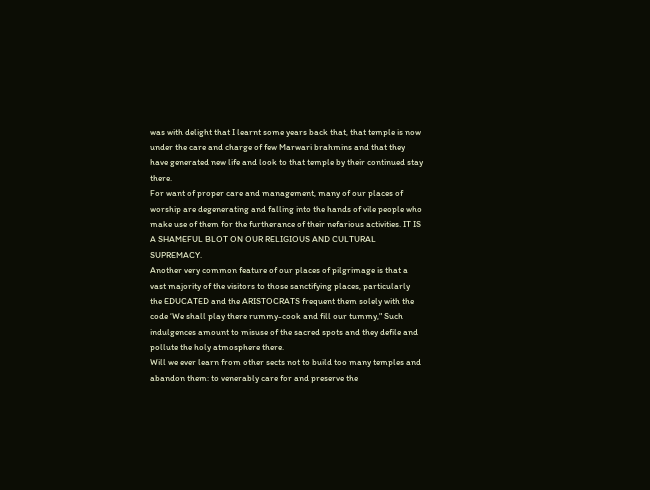was with delight that I learnt some years back that, that temple is now under the care and charge of few Marwari brahmins and that they have generated new life and look to that temple by their continued stay there.
For want of proper care and management, many of our places of worship are degenerating and falling into the hands of vile people who make use of them for the furtherance of their nefarious activities. IT IS A SHAMEFUL BLOT ON OUR RELIGIOUS AND CULTURAL SUPREMACY.
Another very common feature of our places of pilgrimage is that a vast majority of the visitors to those sanctifying places, particularly the EDUCATED and the ARISTOCRATS frequent them solely with the code ‘We shall play there rummy-cook and fill our tummy," Such indulgences amount to misuse of the sacred spots and they defile and pollute the holy atmosphere there.
Will we ever learn from other sects not to build too many temples and abandon them: to venerably care for and preserve the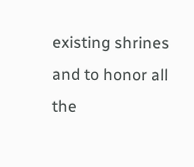existing shrines and to honor all the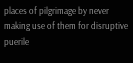places of pilgrimage by never making use of them for disruptive puerile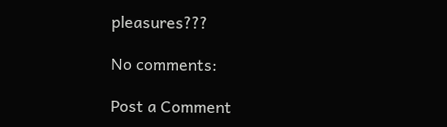pleasures???

No comments:

Post a Comment